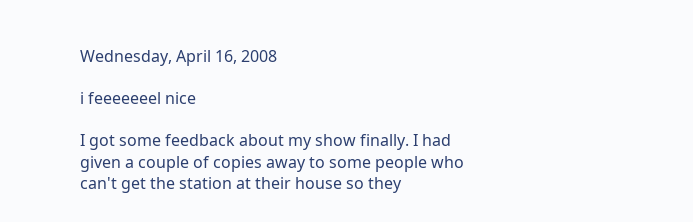Wednesday, April 16, 2008

i feeeeeeel nice

I got some feedback about my show finally. I had given a couple of copies away to some people who can't get the station at their house so they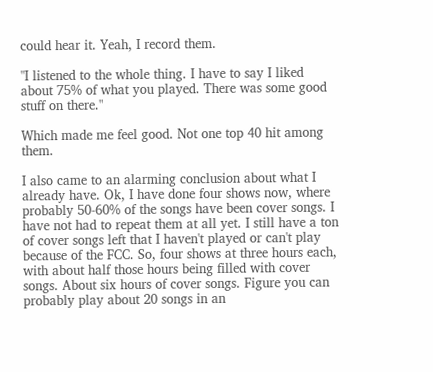could hear it. Yeah, I record them.

"I listened to the whole thing. I have to say I liked about 75% of what you played. There was some good stuff on there."

Which made me feel good. Not one top 40 hit among them.

I also came to an alarming conclusion about what I already have. Ok, I have done four shows now, where probably 50-60% of the songs have been cover songs. I have not had to repeat them at all yet. I still have a ton of cover songs left that I haven't played or can't play because of the FCC. So, four shows at three hours each, with about half those hours being filled with cover songs. About six hours of cover songs. Figure you can probably play about 20 songs in an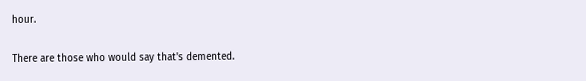hour.

There are those who would say that's demented.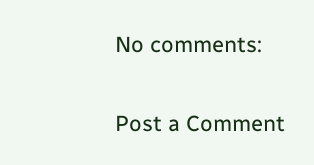No comments:

Post a Comment